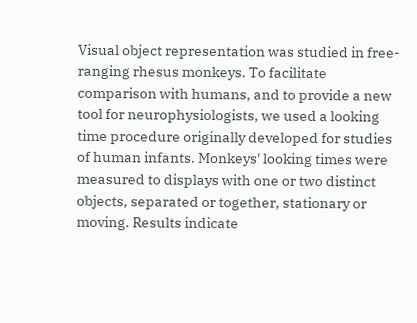Visual object representation was studied in free-ranging rhesus monkeys. To facilitate comparison with humans, and to provide a new tool for neurophysiologists, we used a looking time procedure originally developed for studies of human infants. Monkeys' looking times were measured to displays with one or two distinct objects, separated or together, stationary or moving. Results indicate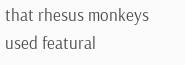that rhesus monkeys used featural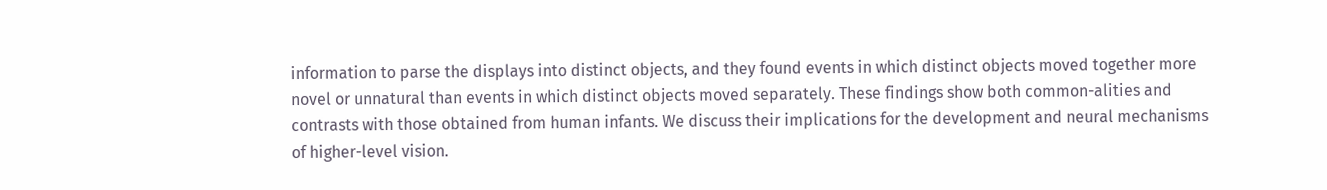information to parse the displays into distinct objects, and they found events in which distinct objects moved together more novel or unnatural than events in which distinct objects moved separately. These findings show both common-alities and contrasts with those obtained from human infants. We discuss their implications for the development and neural mechanisms of higher-level vision.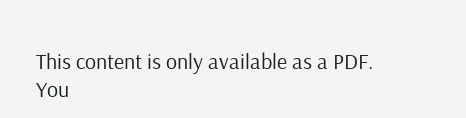This content is only available as a PDF.
You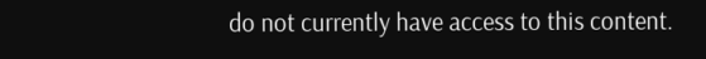do not currently have access to this content.